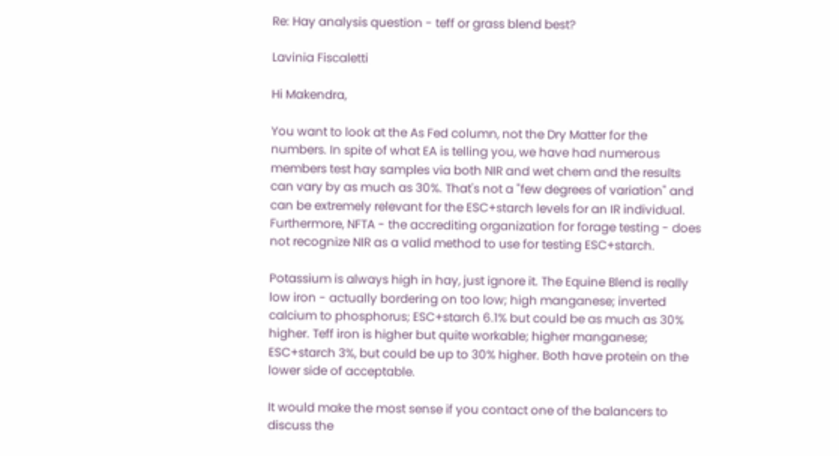Re: Hay analysis question - teff or grass blend best?

Lavinia Fiscaletti

Hi Makendra,

You want to look at the As Fed column, not the Dry Matter for the numbers. In spite of what EA is telling you, we have had numerous members test hay samples via both NIR and wet chem and the results can vary by as much as 30%. That's not a "few degrees of variation" and can be extremely relevant for the ESC+starch levels for an IR individual. Furthermore, NFTA - the accrediting organization for forage testing - does not recognize NIR as a valid method to use for testing ESC+starch.

Potassium is always high in hay, just ignore it. The Equine Blend is really low iron - actually bordering on too low; high manganese; inverted calcium to phosphorus; ESC+starch 6.1% but could be as much as 30% higher. Teff iron is higher but quite workable; higher manganese; ESC+starch 3%, but could be up to 30% higher. Both have protein on the lower side of acceptable.

It would make the most sense if you contact one of the balancers to discuss the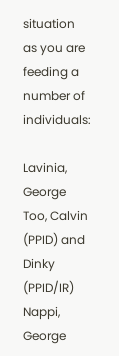situation as you are feeding a number of individuals:

Lavinia, George Too, Calvin (PPID) and Dinky (PPID/IR)
Nappi, George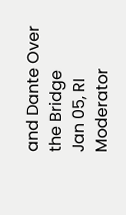and Dante Over the Bridge
Jan 05, RI
Moderator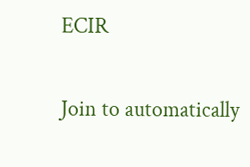ECIR

Join to automatically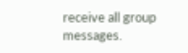receive all group messages.